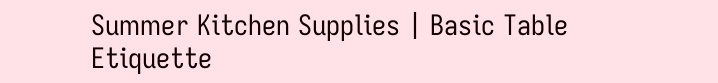Summer Kitchen Supplies | Basic Table Etiquette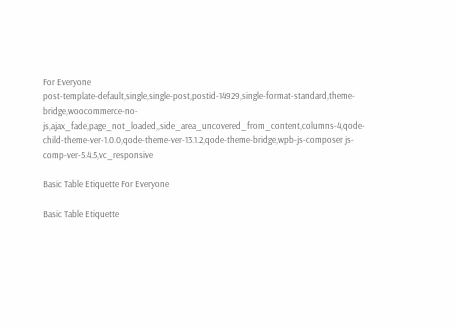For Everyone
post-template-default,single,single-post,postid-14929,single-format-standard,theme-bridge,woocommerce-no-js,ajax_fade,page_not_loaded,,side_area_uncovered_from_content,columns-4,qode-child-theme-ver-1.0.0,qode-theme-ver-13.1.2,qode-theme-bridge,wpb-js-composer js-comp-ver-5.4.5,vc_responsive

Basic Table Etiquette For Everyone

Basic Table Etiquette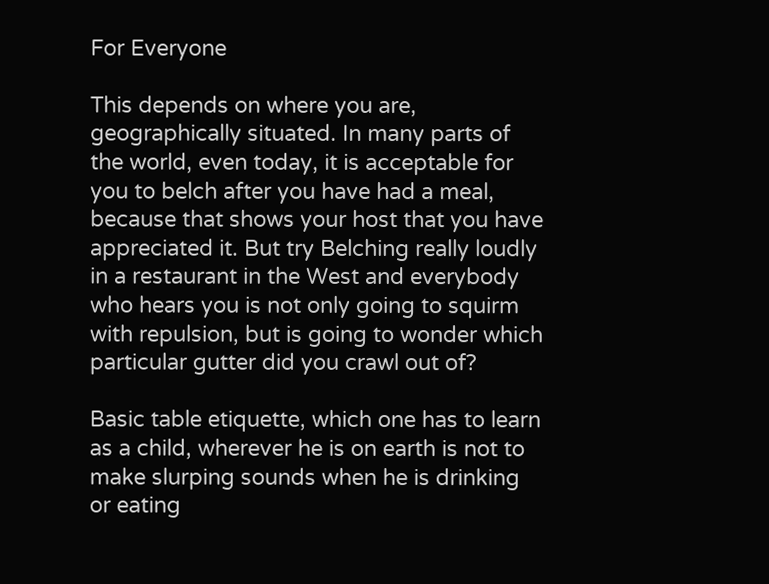For Everyone

This depends on where you are, geographically situated. In many parts of the world, even today, it is acceptable for you to belch after you have had a meal, because that shows your host that you have appreciated it. But try Belching really loudly in a restaurant in the West and everybody who hears you is not only going to squirm with repulsion, but is going to wonder which particular gutter did you crawl out of?

Basic table etiquette, which one has to learn as a child, wherever he is on earth is not to make slurping sounds when he is drinking or eating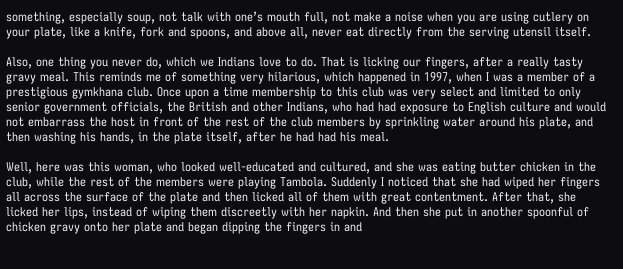something, especially soup, not talk with one’s mouth full, not make a noise when you are using cutlery on your plate, like a knife, fork and spoons, and above all, never eat directly from the serving utensil itself.

Also, one thing you never do, which we Indians love to do. That is licking our fingers, after a really tasty gravy meal. This reminds me of something very hilarious, which happened in 1997, when I was a member of a prestigious gymkhana club. Once upon a time membership to this club was very select and limited to only senior government officials, the British and other Indians, who had had exposure to English culture and would not embarrass the host in front of the rest of the club members by sprinkling water around his plate, and then washing his hands, in the plate itself, after he had had his meal.

Well, here was this woman, who looked well-educated and cultured, and she was eating butter chicken in the club, while the rest of the members were playing Tambola. Suddenly I noticed that she had wiped her fingers all across the surface of the plate and then licked all of them with great contentment. After that, she licked her lips, instead of wiping them discreetly with her napkin. And then she put in another spoonful of chicken gravy onto her plate and began dipping the fingers in and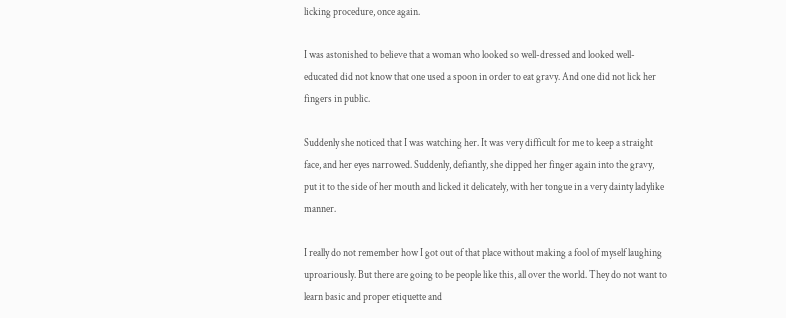licking procedure, once again.

I was astonished to believe that a woman who looked so well-dressed and looked well-educated did not know that one used a spoon in order to eat gravy. And one did not lick her fingers in public.

Suddenly she noticed that I was watching her. It was very difficult for me to keep a straight face, and her eyes narrowed. Suddenly, defiantly, she dipped her finger again into the gravy, put it to the side of her mouth and licked it delicately, with her tongue in a very dainty ladylike manner.

I really do not remember how I got out of that place without making a fool of myself laughing uproariously. But there are going to be people like this, all over the world. They do not want to learn basic and proper etiquette and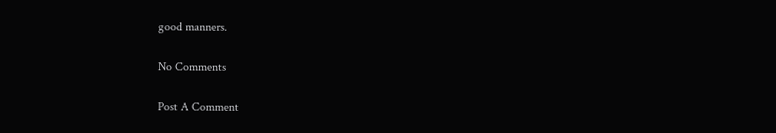good manners.

No Comments

Post A Comment